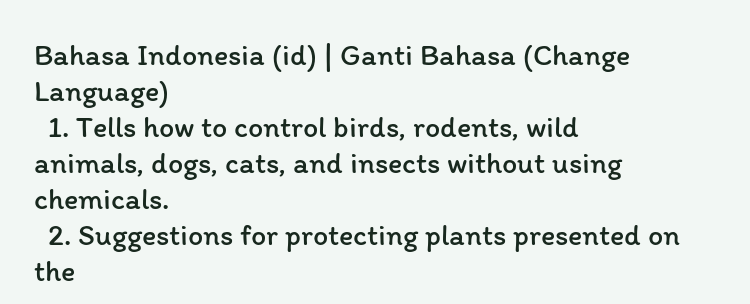Bahasa Indonesia (id) | Ganti Bahasa (Change Language)
  1. Tells how to control birds, rodents, wild animals, dogs, cats, and insects without using chemicals.
  2. Suggestions for protecting plants presented on the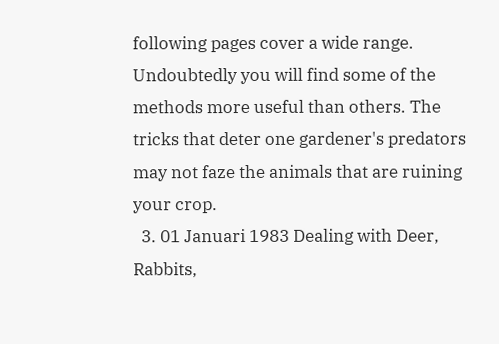following pages cover a wide range. Undoubtedly you will find some of the methods more useful than others. The tricks that deter one gardener's predators may not faze the animals that are ruining your crop.
  3. 01 Januari 1983 Dealing with Deer, Rabbits,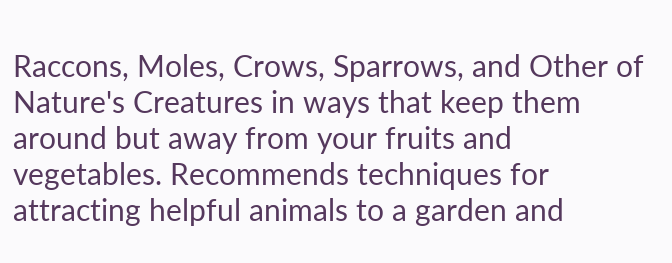Raccons, Moles, Crows, Sparrows, and Other of Nature's Creatures in ways that keep them around but away from your fruits and vegetables. Recommends techniques for attracting helpful animals to a garden and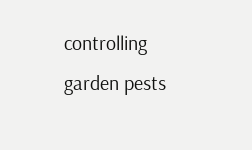controlling garden pests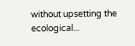without upsetting the ecological...